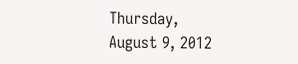Thursday, August 9, 2012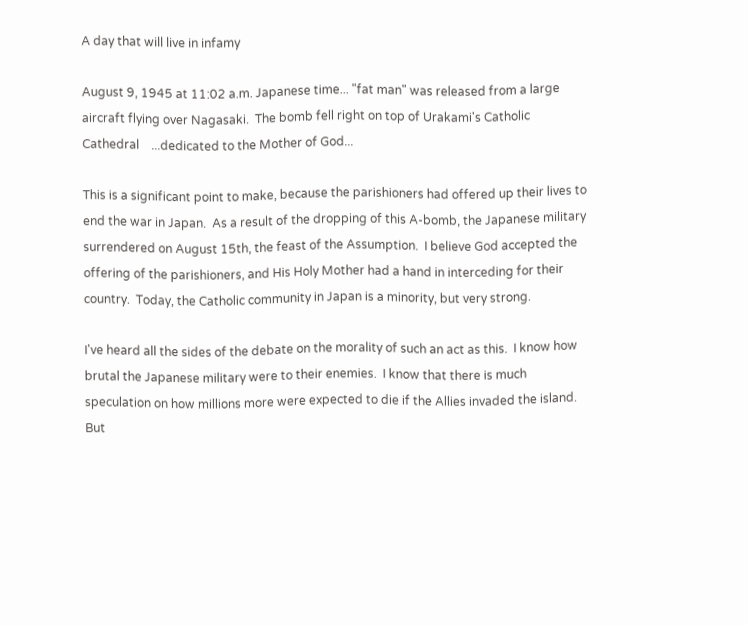A day that will live in infamy

August 9, 1945 at 11:02 a.m. Japanese time... "fat man" was released from a large aircraft flying over Nagasaki.  The bomb fell right on top of Urakami's Catholic Cathedral    ...dedicated to the Mother of God...

This is a significant point to make, because the parishioners had offered up their lives to end the war in Japan.  As a result of the dropping of this A-bomb, the Japanese military surrendered on August 15th, the feast of the Assumption.  I believe God accepted the offering of the parishioners, and His Holy Mother had a hand in interceding for their country.  Today, the Catholic community in Japan is a minority, but very strong.

I've heard all the sides of the debate on the morality of such an act as this.  I know how brutal the Japanese military were to their enemies.  I know that there is much speculation on how millions more were expected to die if the Allies invaded the island.  But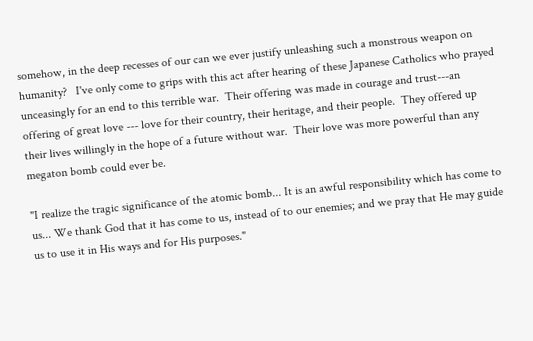somehow, in the deep recesses of our can we ever justify unleashing such a monstrous weapon on humanity?   I've only come to grips with this act after hearing of these Japanese Catholics who prayed unceasingly for an end to this terrible war.  Their offering was made in courage and trust---an offering of great love --- love for their country, their heritage, and their people.  They offered up their lives willingly in the hope of a future without war.  Their love was more powerful than any megaton bomb could ever be.

"I realize the tragic significance of the atomic bomb... It is an awful responsibility which has come to us... We thank God that it has come to us, instead of to our enemies; and we pray that He may guide us to use it in His ways and for His purposes."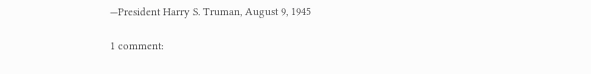—President Harry S. Truman, August 9, 1945

1 comment: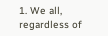1. We all, regardless of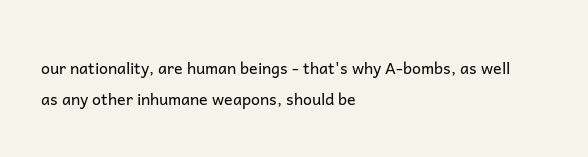our nationality, are human beings - that's why A-bombs, as well as any other inhumane weapons, should be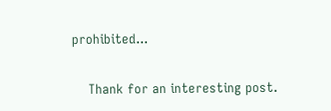prohibited...

    Thank for an interesting post.